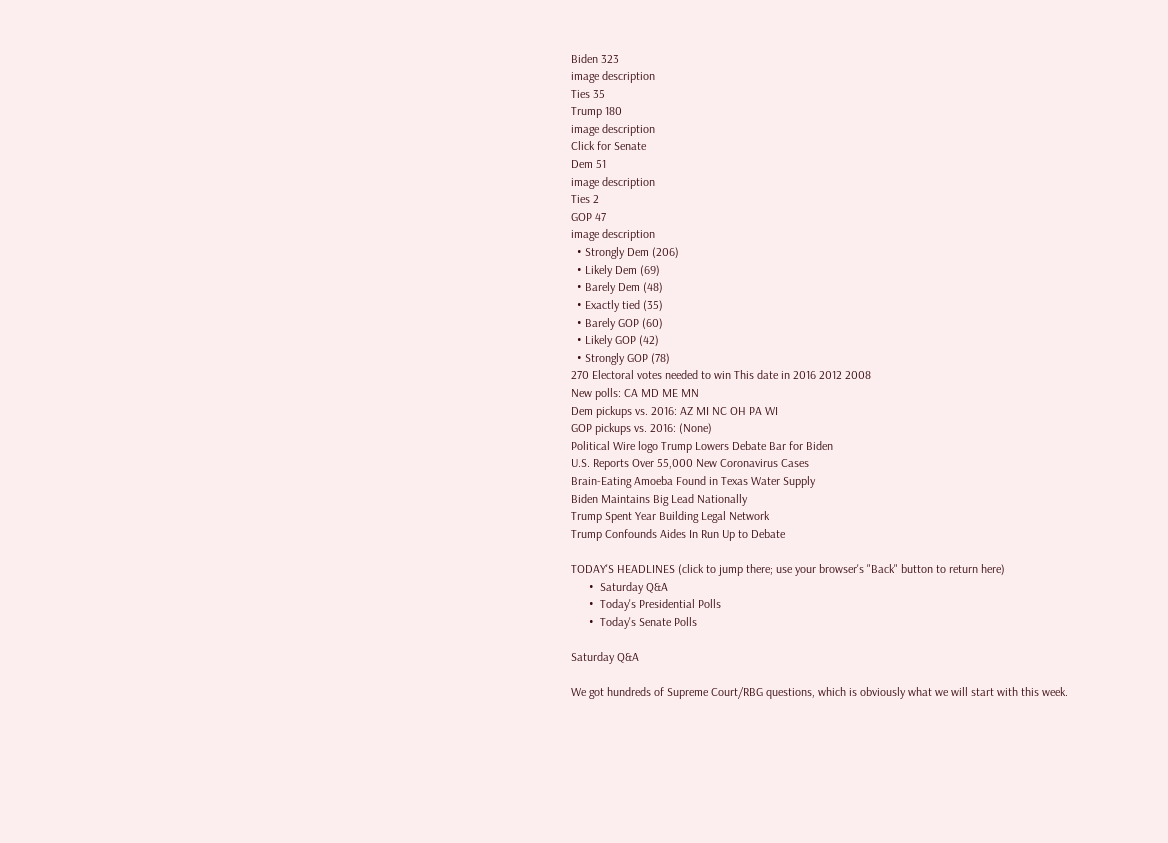Biden 323
image description
Ties 35
Trump 180
image description
Click for Senate
Dem 51
image description
Ties 2
GOP 47
image description
  • Strongly Dem (206)
  • Likely Dem (69)
  • Barely Dem (48)
  • Exactly tied (35)
  • Barely GOP (60)
  • Likely GOP (42)
  • Strongly GOP (78)
270 Electoral votes needed to win This date in 2016 2012 2008
New polls: CA MD ME MN
Dem pickups vs. 2016: AZ MI NC OH PA WI
GOP pickups vs. 2016: (None)
Political Wire logo Trump Lowers Debate Bar for Biden
U.S. Reports Over 55,000 New Coronavirus Cases
Brain-Eating Amoeba Found in Texas Water Supply
Biden Maintains Big Lead Nationally
Trump Spent Year Building Legal Network
Trump Confounds Aides In Run Up to Debate

TODAY'S HEADLINES (click to jump there; use your browser's "Back" button to return here)
      •  Saturday Q&A
      •  Today's Presidential Polls
      •  Today's Senate Polls

Saturday Q&A

We got hundreds of Supreme Court/RBG questions, which is obviously what we will start with this week.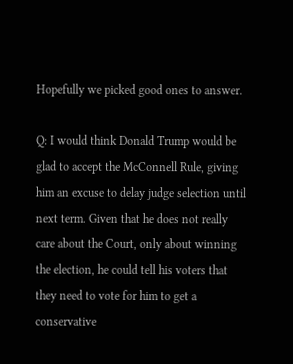Hopefully we picked good ones to answer.

Q: I would think Donald Trump would be glad to accept the McConnell Rule, giving him an excuse to delay judge selection until next term. Given that he does not really care about the Court, only about winning the election, he could tell his voters that they need to vote for him to get a conservative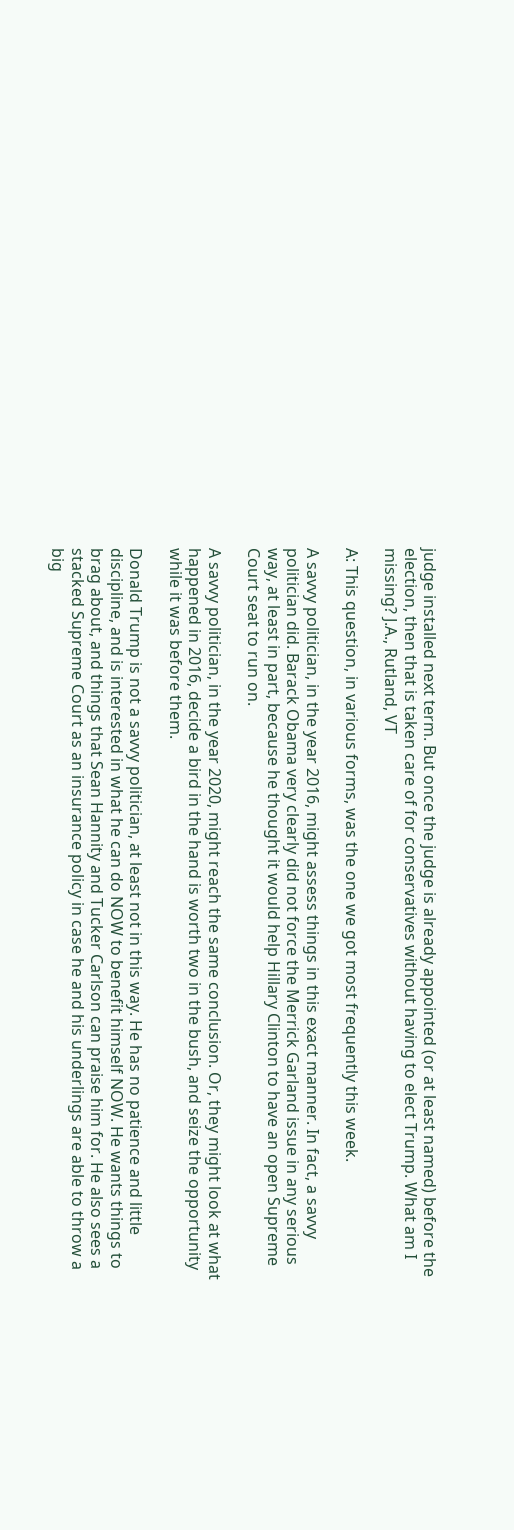judge installed next term. But once the judge is already appointed (or at least named) before the election, then that is taken care of for conservatives without having to elect Trump. What am I missing? J.A., Rutland, VT

A: This question, in various forms, was the one we got most frequently this week.

A savvy politician, in the year 2016, might assess things in this exact manner. In fact, a savvy politician did. Barack Obama very clearly did not force the Merrick Garland issue in any serious way, at least in part, because he thought it would help Hillary Clinton to have an open Supreme Court seat to run on.

A savvy politician, in the year 2020, might reach the same conclusion. Or, they might look at what happened in 2016, decide a bird in the hand is worth two in the bush, and seize the opportunity while it was before them.

Donald Trump is not a savvy politician, at least not in this way. He has no patience and little discipline, and is interested in what he can do NOW to benefit himself NOW. He wants things to brag about, and things that Sean Hannity and Tucker Carlson can praise him for. He also sees a stacked Supreme Court as an insurance policy in case he and his underlings are able to throw a big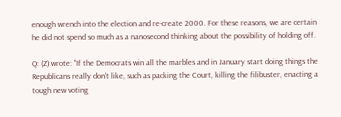enough wrench into the election and re-create 2000. For these reasons, we are certain he did not spend so much as a nanosecond thinking about the possibility of holding off.

Q: (Z) wrote: "If the Democrats win all the marbles and in January start doing things the Republicans really don't like, such as packing the Court, killing the filibuster, enacting a tough new voting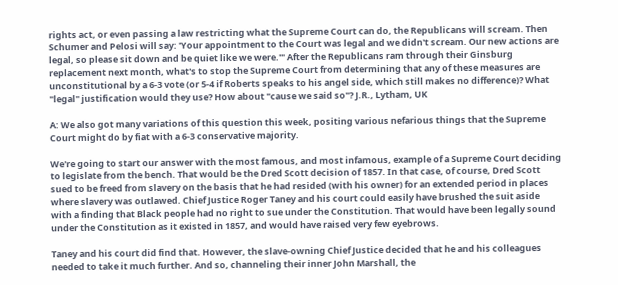rights act, or even passing a law restricting what the Supreme Court can do, the Republicans will scream. Then Schumer and Pelosi will say: 'Your appointment to the Court was legal and we didn't scream. Our new actions are legal, so please sit down and be quiet like we were.'" After the Republicans ram through their Ginsburg replacement next month, what's to stop the Supreme Court from determining that any of these measures are unconstitutional by a 6-3 vote (or 5-4 if Roberts speaks to his angel side, which still makes no difference)? What "legal" justification would they use? How about "cause we said so"? J.R., Lytham, UK

A: We also got many variations of this question this week, positing various nefarious things that the Supreme Court might do by fiat with a 6-3 conservative majority.

We're going to start our answer with the most famous, and most infamous, example of a Supreme Court deciding to legislate from the bench. That would be the Dred Scott decision of 1857. In that case, of course, Dred Scott sued to be freed from slavery on the basis that he had resided (with his owner) for an extended period in places where slavery was outlawed. Chief Justice Roger Taney and his court could easily have brushed the suit aside with a finding that Black people had no right to sue under the Constitution. That would have been legally sound under the Constitution as it existed in 1857, and would have raised very few eyebrows.

Taney and his court did find that. However, the slave-owning Chief Justice decided that he and his colleagues needed to take it much further. And so, channeling their inner John Marshall, the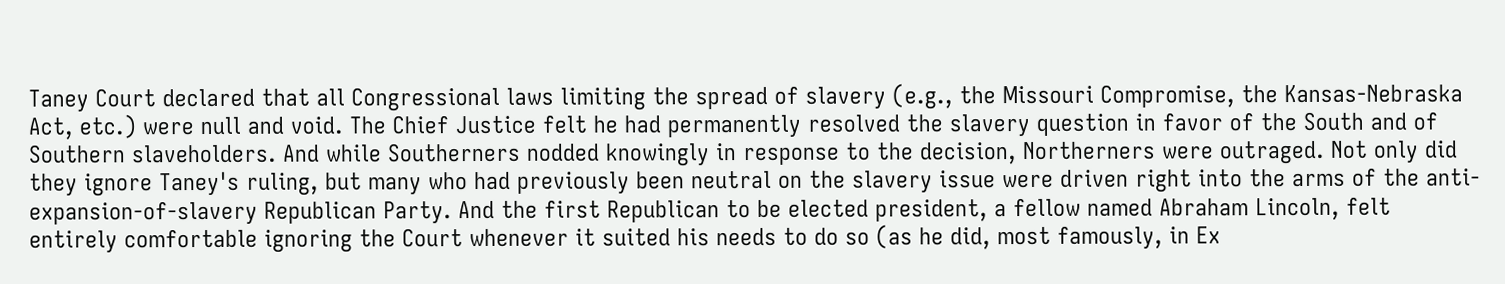Taney Court declared that all Congressional laws limiting the spread of slavery (e.g., the Missouri Compromise, the Kansas-Nebraska Act, etc.) were null and void. The Chief Justice felt he had permanently resolved the slavery question in favor of the South and of Southern slaveholders. And while Southerners nodded knowingly in response to the decision, Northerners were outraged. Not only did they ignore Taney's ruling, but many who had previously been neutral on the slavery issue were driven right into the arms of the anti-expansion-of-slavery Republican Party. And the first Republican to be elected president, a fellow named Abraham Lincoln, felt entirely comfortable ignoring the Court whenever it suited his needs to do so (as he did, most famously, in Ex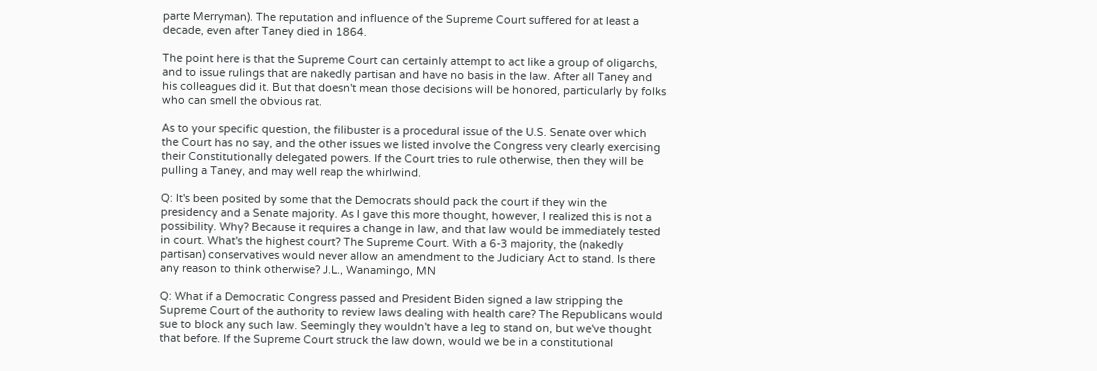parte Merryman). The reputation and influence of the Supreme Court suffered for at least a decade, even after Taney died in 1864.

The point here is that the Supreme Court can certainly attempt to act like a group of oligarchs, and to issue rulings that are nakedly partisan and have no basis in the law. After all Taney and his colleagues did it. But that doesn't mean those decisions will be honored, particularly by folks who can smell the obvious rat.

As to your specific question, the filibuster is a procedural issue of the U.S. Senate over which the Court has no say, and the other issues we listed involve the Congress very clearly exercising their Constitutionally delegated powers. If the Court tries to rule otherwise, then they will be pulling a Taney, and may well reap the whirlwind.

Q: It's been posited by some that the Democrats should pack the court if they win the presidency and a Senate majority. As I gave this more thought, however, I realized this is not a possibility. Why? Because it requires a change in law, and that law would be immediately tested in court. What's the highest court? The Supreme Court. With a 6-3 majority, the (nakedly partisan) conservatives would never allow an amendment to the Judiciary Act to stand. Is there any reason to think otherwise? J.L., Wanamingo, MN

Q: What if a Democratic Congress passed and President Biden signed a law stripping the Supreme Court of the authority to review laws dealing with health care? The Republicans would sue to block any such law. Seemingly they wouldn't have a leg to stand on, but we've thought that before. If the Supreme Court struck the law down, would we be in a constitutional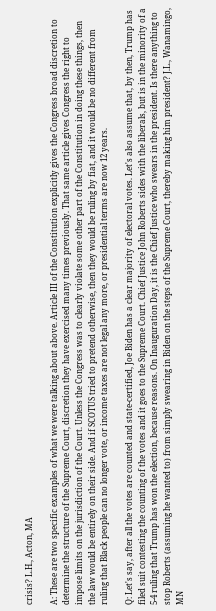crisis? L.H., Acton, MA

A: These are two specific examples of what we were talking about above. Article III of the Constitution explicitly gives the Congress broad discretion to determine the structure of the Supreme Court, discretion they have exercised many times previously. That same article gives Congress the right to impose limits on the jurisdiction of the Court. Unless the Congress was to clearly violate some other part of the Constitution in doing these things, then the law would be entirely on their side. And if SCOTUS tried to pretend otherwise, then they would be ruling by fiat, and it would be no different from ruling that Black people can no longer vote, or income taxes are not legal any more, or presidential terms are now 12 years.

Q: Let's say, after all the votes are counted and state-certified, Joe Biden has a clear majority of electoral votes. Let's also assume that, by then, Trump has filed suit contesting the counting of the votes and it goes to the Supreme Court. Chief Justice John Roberts sides with the liberals, but is in the minority of a 5-4 ruling that Trump has won the election, because reasons. On Inauguration Day, it is the Chief Justice who swears in the president. Is there anything to stop Roberts (assuming he wanted to) from simply swearing in Biden on the steps of the Supreme Court, thereby making him president? J.L., Wanamingo, MN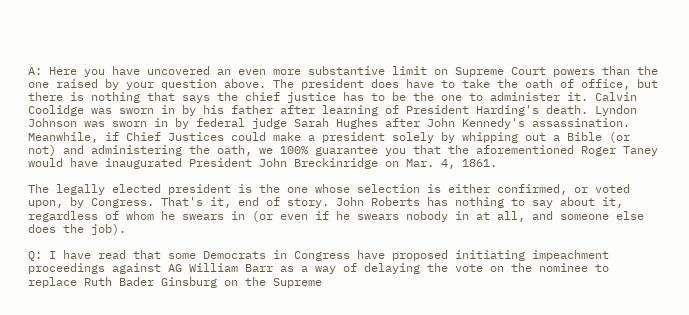A: Here you have uncovered an even more substantive limit on Supreme Court powers than the one raised by your question above. The president does have to take the oath of office, but there is nothing that says the chief justice has to be the one to administer it. Calvin Coolidge was sworn in by his father after learning of President Harding's death. Lyndon Johnson was sworn in by federal judge Sarah Hughes after John Kennedy's assassination. Meanwhile, if Chief Justices could make a president solely by whipping out a Bible (or not) and administering the oath, we 100% guarantee you that the aforementioned Roger Taney would have inaugurated President John Breckinridge on Mar. 4, 1861.

The legally elected president is the one whose selection is either confirmed, or voted upon, by Congress. That's it, end of story. John Roberts has nothing to say about it, regardless of whom he swears in (or even if he swears nobody in at all, and someone else does the job).

Q: I have read that some Democrats in Congress have proposed initiating impeachment proceedings against AG William Barr as a way of delaying the vote on the nominee to replace Ruth Bader Ginsburg on the Supreme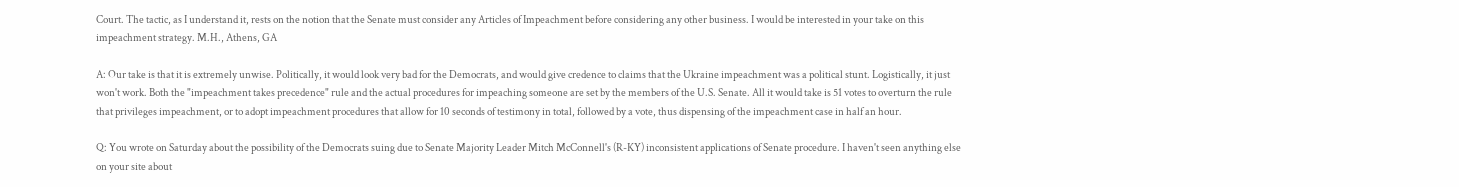Court. The tactic, as I understand it, rests on the notion that the Senate must consider any Articles of Impeachment before considering any other business. I would be interested in your take on this impeachment strategy. M.H., Athens, GA

A: Our take is that it is extremely unwise. Politically, it would look very bad for the Democrats, and would give credence to claims that the Ukraine impeachment was a political stunt. Logistically, it just won't work. Both the "impeachment takes precedence" rule and the actual procedures for impeaching someone are set by the members of the U.S. Senate. All it would take is 51 votes to overturn the rule that privileges impeachment, or to adopt impeachment procedures that allow for 10 seconds of testimony in total, followed by a vote, thus dispensing of the impeachment case in half an hour.

Q: You wrote on Saturday about the possibility of the Democrats suing due to Senate Majority Leader Mitch McConnell's (R-KY) inconsistent applications of Senate procedure. I haven't seen anything else on your site about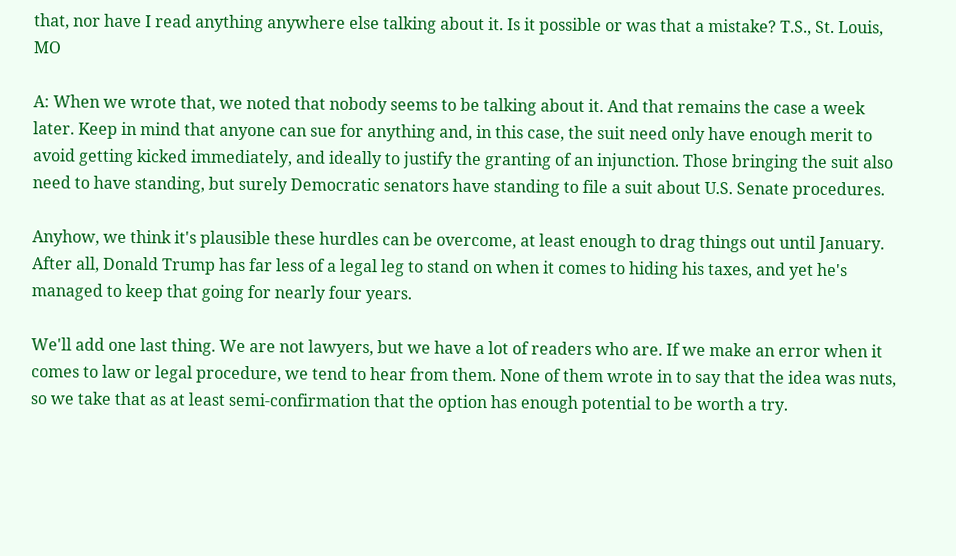that, nor have I read anything anywhere else talking about it. Is it possible or was that a mistake? T.S., St. Louis, MO

A: When we wrote that, we noted that nobody seems to be talking about it. And that remains the case a week later. Keep in mind that anyone can sue for anything and, in this case, the suit need only have enough merit to avoid getting kicked immediately, and ideally to justify the granting of an injunction. Those bringing the suit also need to have standing, but surely Democratic senators have standing to file a suit about U.S. Senate procedures.

Anyhow, we think it's plausible these hurdles can be overcome, at least enough to drag things out until January. After all, Donald Trump has far less of a legal leg to stand on when it comes to hiding his taxes, and yet he's managed to keep that going for nearly four years.

We'll add one last thing. We are not lawyers, but we have a lot of readers who are. If we make an error when it comes to law or legal procedure, we tend to hear from them. None of them wrote in to say that the idea was nuts, so we take that as at least semi-confirmation that the option has enough potential to be worth a try.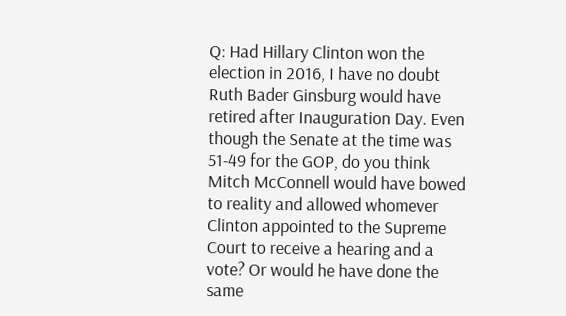Q: Had Hillary Clinton won the election in 2016, I have no doubt Ruth Bader Ginsburg would have retired after Inauguration Day. Even though the Senate at the time was 51-49 for the GOP, do you think Mitch McConnell would have bowed to reality and allowed whomever Clinton appointed to the Supreme Court to receive a hearing and a vote? Or would he have done the same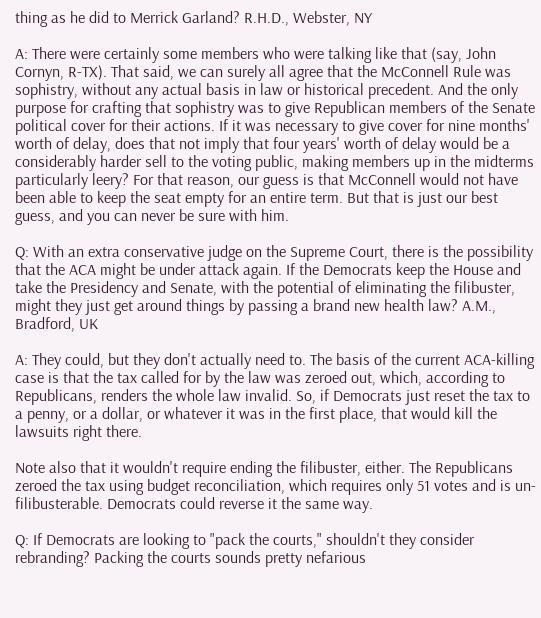thing as he did to Merrick Garland? R.H.D., Webster, NY

A: There were certainly some members who were talking like that (say, John Cornyn, R-TX). That said, we can surely all agree that the McConnell Rule was sophistry, without any actual basis in law or historical precedent. And the only purpose for crafting that sophistry was to give Republican members of the Senate political cover for their actions. If it was necessary to give cover for nine months' worth of delay, does that not imply that four years' worth of delay would be a considerably harder sell to the voting public, making members up in the midterms particularly leery? For that reason, our guess is that McConnell would not have been able to keep the seat empty for an entire term. But that is just our best guess, and you can never be sure with him.

Q: With an extra conservative judge on the Supreme Court, there is the possibility that the ACA might be under attack again. If the Democrats keep the House and take the Presidency and Senate, with the potential of eliminating the filibuster, might they just get around things by passing a brand new health law? A.M., Bradford, UK

A: They could, but they don't actually need to. The basis of the current ACA-killing case is that the tax called for by the law was zeroed out, which, according to Republicans, renders the whole law invalid. So, if Democrats just reset the tax to a penny, or a dollar, or whatever it was in the first place, that would kill the lawsuits right there.

Note also that it wouldn't require ending the filibuster, either. The Republicans zeroed the tax using budget reconciliation, which requires only 51 votes and is un-filibusterable. Democrats could reverse it the same way.

Q: If Democrats are looking to "pack the courts," shouldn't they consider rebranding? Packing the courts sounds pretty nefarious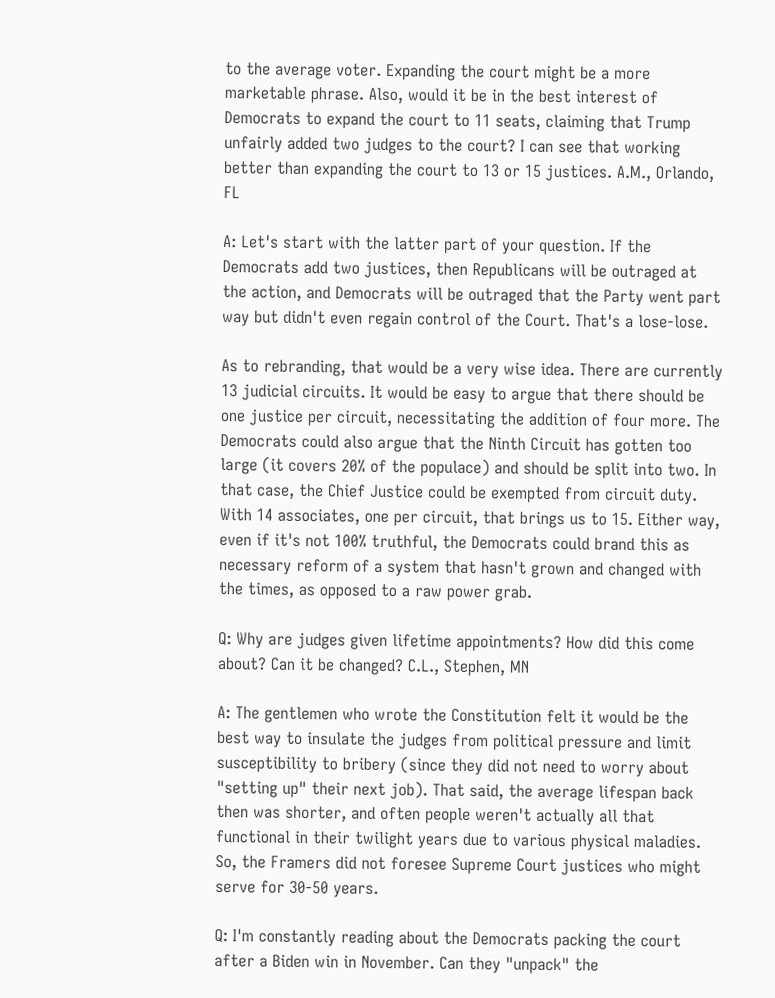to the average voter. Expanding the court might be a more marketable phrase. Also, would it be in the best interest of Democrats to expand the court to 11 seats, claiming that Trump unfairly added two judges to the court? I can see that working better than expanding the court to 13 or 15 justices. A.M., Orlando, FL

A: Let's start with the latter part of your question. If the Democrats add two justices, then Republicans will be outraged at the action, and Democrats will be outraged that the Party went part way but didn't even regain control of the Court. That's a lose-lose.

As to rebranding, that would be a very wise idea. There are currently 13 judicial circuits. It would be easy to argue that there should be one justice per circuit, necessitating the addition of four more. The Democrats could also argue that the Ninth Circuit has gotten too large (it covers 20% of the populace) and should be split into two. In that case, the Chief Justice could be exempted from circuit duty. With 14 associates, one per circuit, that brings us to 15. Either way, even if it's not 100% truthful, the Democrats could brand this as necessary reform of a system that hasn't grown and changed with the times, as opposed to a raw power grab.

Q: Why are judges given lifetime appointments? How did this come about? Can it be changed? C.L., Stephen, MN

A: The gentlemen who wrote the Constitution felt it would be the best way to insulate the judges from political pressure and limit susceptibility to bribery (since they did not need to worry about "setting up" their next job). That said, the average lifespan back then was shorter, and often people weren't actually all that functional in their twilight years due to various physical maladies. So, the Framers did not foresee Supreme Court justices who might serve for 30-50 years.

Q: I'm constantly reading about the Democrats packing the court after a Biden win in November. Can they "unpack" the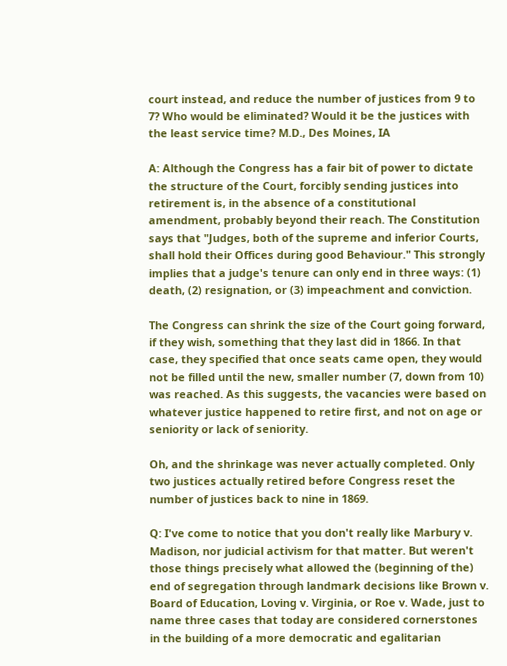court instead, and reduce the number of justices from 9 to 7? Who would be eliminated? Would it be the justices with the least service time? M.D., Des Moines, IA

A: Although the Congress has a fair bit of power to dictate the structure of the Court, forcibly sending justices into retirement is, in the absence of a constitutional amendment, probably beyond their reach. The Constitution says that "Judges, both of the supreme and inferior Courts, shall hold their Offices during good Behaviour." This strongly implies that a judge's tenure can only end in three ways: (1) death, (2) resignation, or (3) impeachment and conviction.

The Congress can shrink the size of the Court going forward, if they wish, something that they last did in 1866. In that case, they specified that once seats came open, they would not be filled until the new, smaller number (7, down from 10) was reached. As this suggests, the vacancies were based on whatever justice happened to retire first, and not on age or seniority or lack of seniority.

Oh, and the shrinkage was never actually completed. Only two justices actually retired before Congress reset the number of justices back to nine in 1869.

Q: I've come to notice that you don't really like Marbury v. Madison, nor judicial activism for that matter. But weren't those things precisely what allowed the (beginning of the) end of segregation through landmark decisions like Brown v. Board of Education, Loving v. Virginia, or Roe v. Wade, just to name three cases that today are considered cornerstones in the building of a more democratic and egalitarian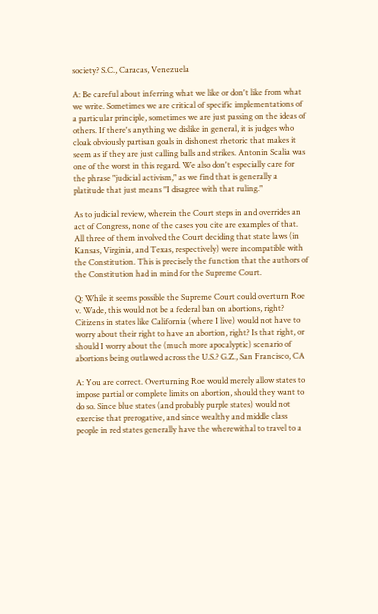society? S.C., Caracas, Venezuela

A: Be careful about inferring what we like or don't like from what we write. Sometimes we are critical of specific implementations of a particular principle, sometimes we are just passing on the ideas of others. If there's anything we dislike in general, it is judges who cloak obviously partisan goals in dishonest rhetoric that makes it seem as if they are just calling balls and strikes. Antonin Scalia was one of the worst in this regard. We also don't especially care for the phrase "judicial activism," as we find that is generally a platitude that just means "I disagree with that ruling."

As to judicial review, wherein the Court steps in and overrides an act of Congress, none of the cases you cite are examples of that. All three of them involved the Court deciding that state laws (in Kansas, Virginia, and Texas, respectively) were incompatible with the Constitution. This is precisely the function that the authors of the Constitution had in mind for the Supreme Court.

Q: While it seems possible the Supreme Court could overturn Roe v. Wade, this would not be a federal ban on abortions, right? Citizens in states like California (where I live) would not have to worry about their right to have an abortion, right? Is that right, or should I worry about the (much more apocalyptic) scenario of abortions being outlawed across the U.S.? G.Z., San Francisco, CA

A: You are correct. Overturning Roe would merely allow states to impose partial or complete limits on abortion, should they want to do so. Since blue states (and probably purple states) would not exercise that prerogative, and since wealthy and middle class people in red states generally have the wherewithal to travel to a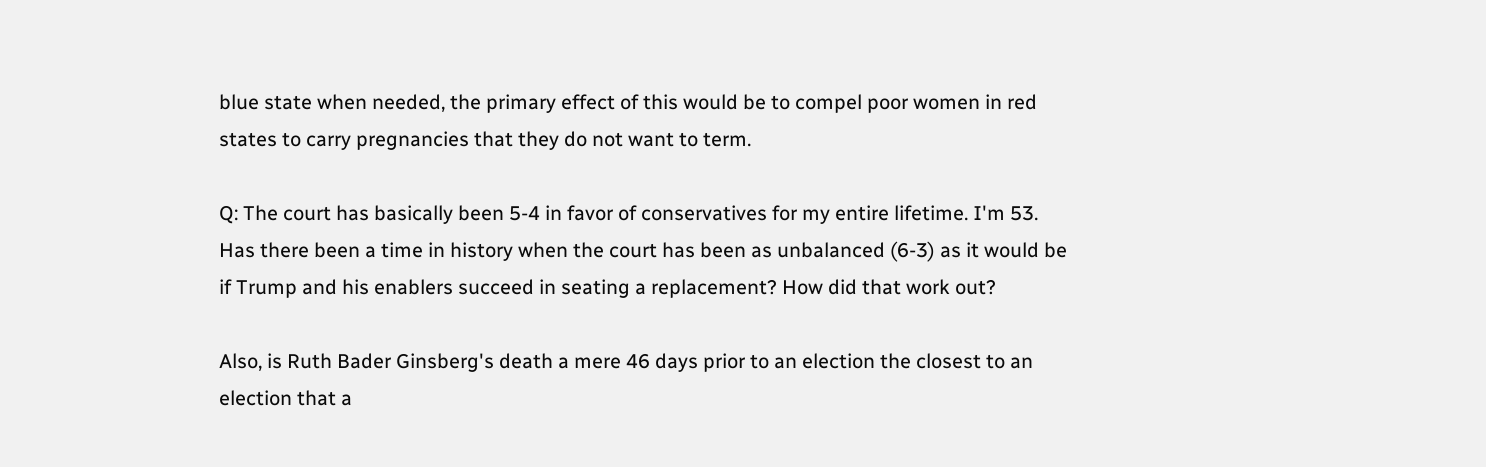blue state when needed, the primary effect of this would be to compel poor women in red states to carry pregnancies that they do not want to term.

Q: The court has basically been 5-4 in favor of conservatives for my entire lifetime. I'm 53. Has there been a time in history when the court has been as unbalanced (6-3) as it would be if Trump and his enablers succeed in seating a replacement? How did that work out?

Also, is Ruth Bader Ginsberg's death a mere 46 days prior to an election the closest to an election that a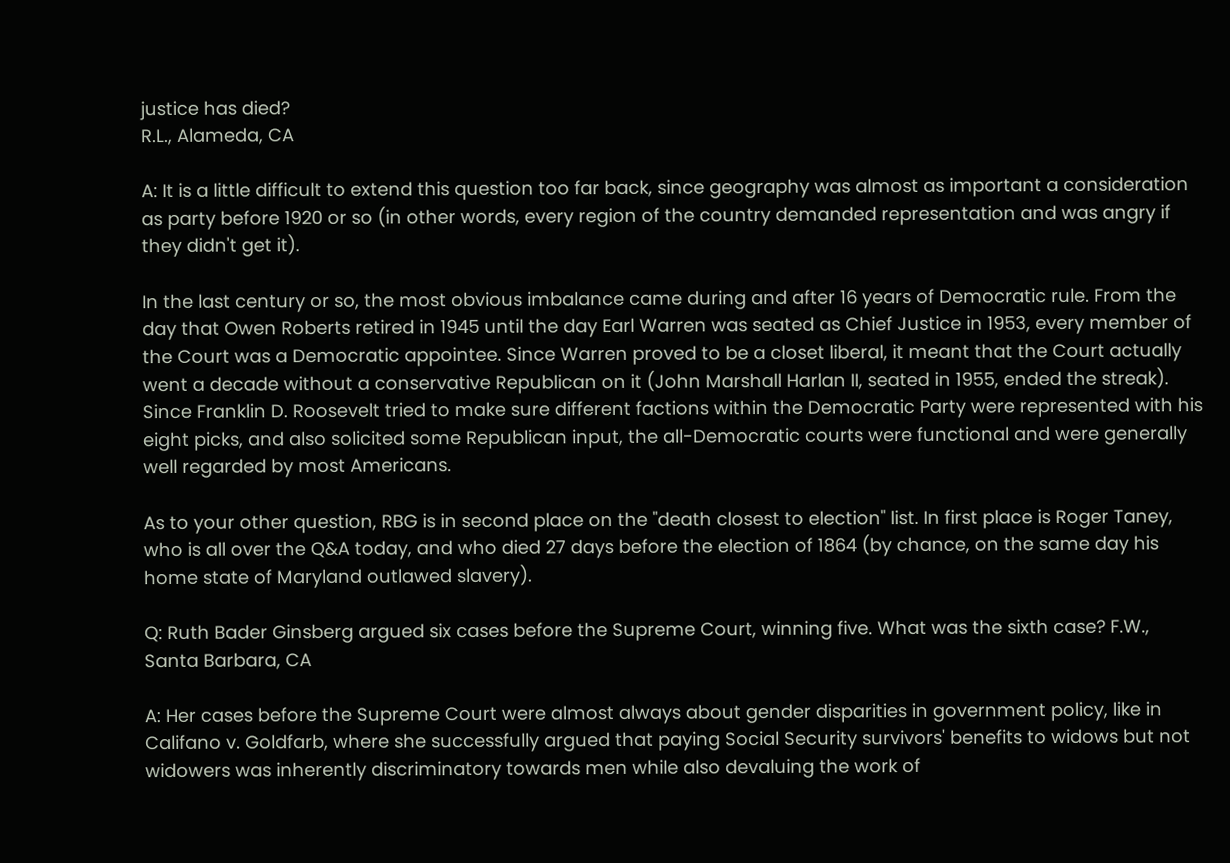justice has died?
R.L., Alameda, CA

A: It is a little difficult to extend this question too far back, since geography was almost as important a consideration as party before 1920 or so (in other words, every region of the country demanded representation and was angry if they didn't get it).

In the last century or so, the most obvious imbalance came during and after 16 years of Democratic rule. From the day that Owen Roberts retired in 1945 until the day Earl Warren was seated as Chief Justice in 1953, every member of the Court was a Democratic appointee. Since Warren proved to be a closet liberal, it meant that the Court actually went a decade without a conservative Republican on it (John Marshall Harlan II, seated in 1955, ended the streak). Since Franklin D. Roosevelt tried to make sure different factions within the Democratic Party were represented with his eight picks, and also solicited some Republican input, the all-Democratic courts were functional and were generally well regarded by most Americans.

As to your other question, RBG is in second place on the "death closest to election" list. In first place is Roger Taney, who is all over the Q&A today, and who died 27 days before the election of 1864 (by chance, on the same day his home state of Maryland outlawed slavery).

Q: Ruth Bader Ginsberg argued six cases before the Supreme Court, winning five. What was the sixth case? F.W., Santa Barbara, CA

A: Her cases before the Supreme Court were almost always about gender disparities in government policy, like in Califano v. Goldfarb, where she successfully argued that paying Social Security survivors' benefits to widows but not widowers was inherently discriminatory towards men while also devaluing the work of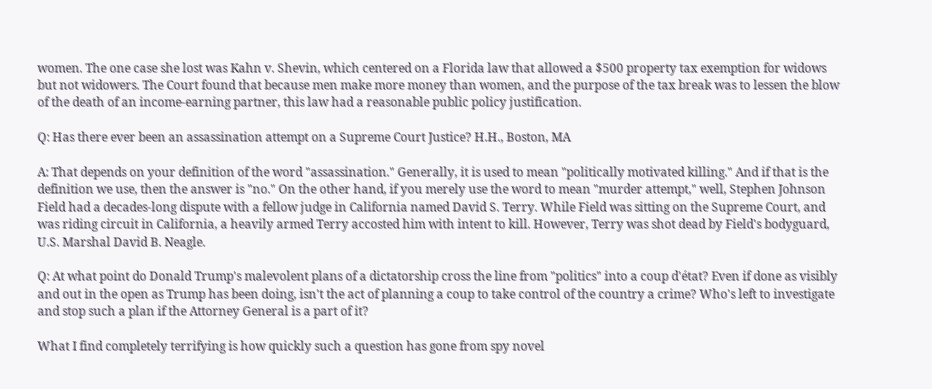women. The one case she lost was Kahn v. Shevin, which centered on a Florida law that allowed a $500 property tax exemption for widows but not widowers. The Court found that because men make more money than women, and the purpose of the tax break was to lessen the blow of the death of an income-earning partner, this law had a reasonable public policy justification.

Q: Has there ever been an assassination attempt on a Supreme Court Justice? H.H., Boston, MA

A: That depends on your definition of the word "assassination." Generally, it is used to mean "politically motivated killing." And if that is the definition we use, then the answer is "no." On the other hand, if you merely use the word to mean "murder attempt," well, Stephen Johnson Field had a decades-long dispute with a fellow judge in California named David S. Terry. While Field was sitting on the Supreme Court, and was riding circuit in California, a heavily armed Terry accosted him with intent to kill. However, Terry was shot dead by Field's bodyguard, U.S. Marshal David B. Neagle.

Q: At what point do Donald Trump's malevolent plans of a dictatorship cross the line from "politics" into a coup d'état? Even if done as visibly and out in the open as Trump has been doing, isn't the act of planning a coup to take control of the country a crime? Who's left to investigate and stop such a plan if the Attorney General is a part of it?

What I find completely terrifying is how quickly such a question has gone from spy novel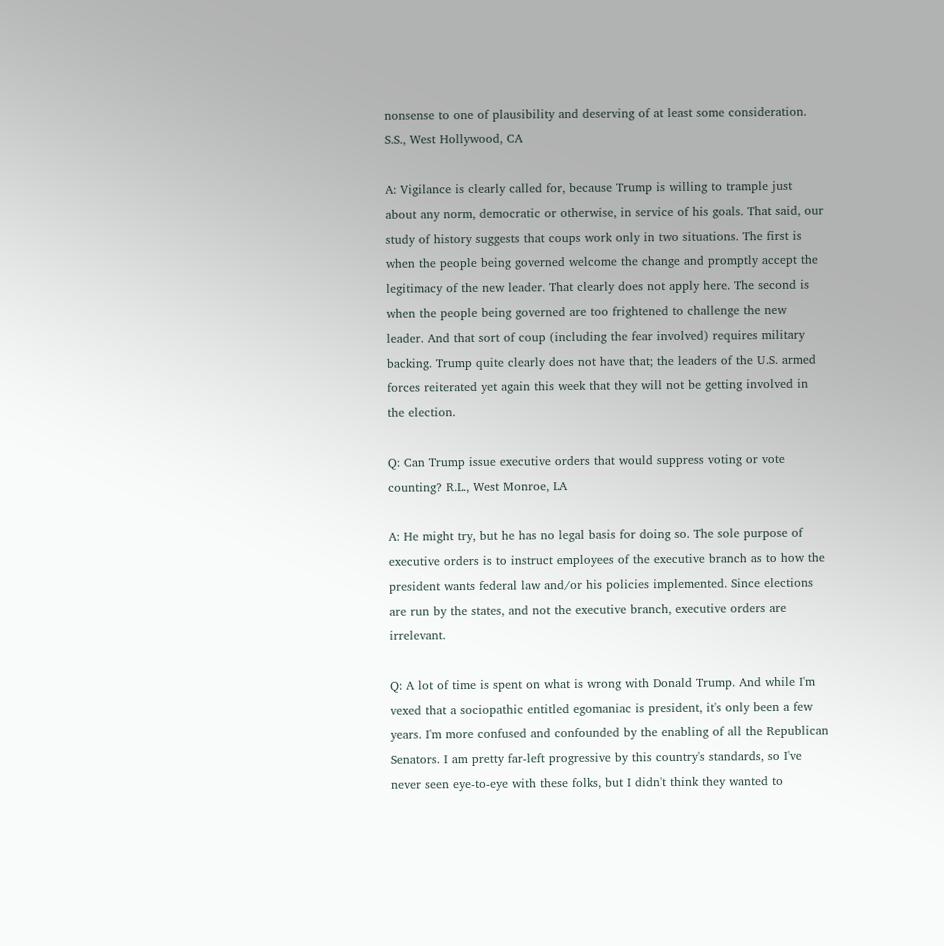nonsense to one of plausibility and deserving of at least some consideration.
S.S., West Hollywood, CA

A: Vigilance is clearly called for, because Trump is willing to trample just about any norm, democratic or otherwise, in service of his goals. That said, our study of history suggests that coups work only in two situations. The first is when the people being governed welcome the change and promptly accept the legitimacy of the new leader. That clearly does not apply here. The second is when the people being governed are too frightened to challenge the new leader. And that sort of coup (including the fear involved) requires military backing. Trump quite clearly does not have that; the leaders of the U.S. armed forces reiterated yet again this week that they will not be getting involved in the election.

Q: Can Trump issue executive orders that would suppress voting or vote counting? R.L., West Monroe, LA

A: He might try, but he has no legal basis for doing so. The sole purpose of executive orders is to instruct employees of the executive branch as to how the president wants federal law and/or his policies implemented. Since elections are run by the states, and not the executive branch, executive orders are irrelevant.

Q: A lot of time is spent on what is wrong with Donald Trump. And while I'm vexed that a sociopathic entitled egomaniac is president, it's only been a few years. I'm more confused and confounded by the enabling of all the Republican Senators. I am pretty far-left progressive by this country's standards, so I've never seen eye-to-eye with these folks, but I didn't think they wanted to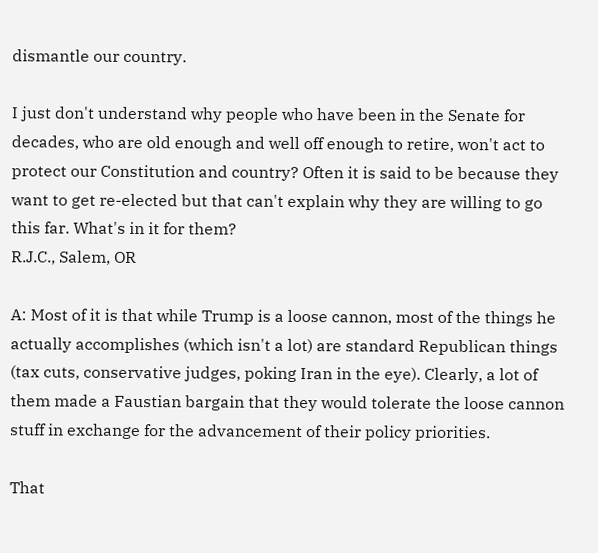dismantle our country.

I just don't understand why people who have been in the Senate for decades, who are old enough and well off enough to retire, won't act to protect our Constitution and country? Often it is said to be because they want to get re-elected but that can't explain why they are willing to go this far. What's in it for them?
R.J.C., Salem, OR

A: Most of it is that while Trump is a loose cannon, most of the things he actually accomplishes (which isn't a lot) are standard Republican things (tax cuts, conservative judges, poking Iran in the eye). Clearly, a lot of them made a Faustian bargain that they would tolerate the loose cannon stuff in exchange for the advancement of their policy priorities.

That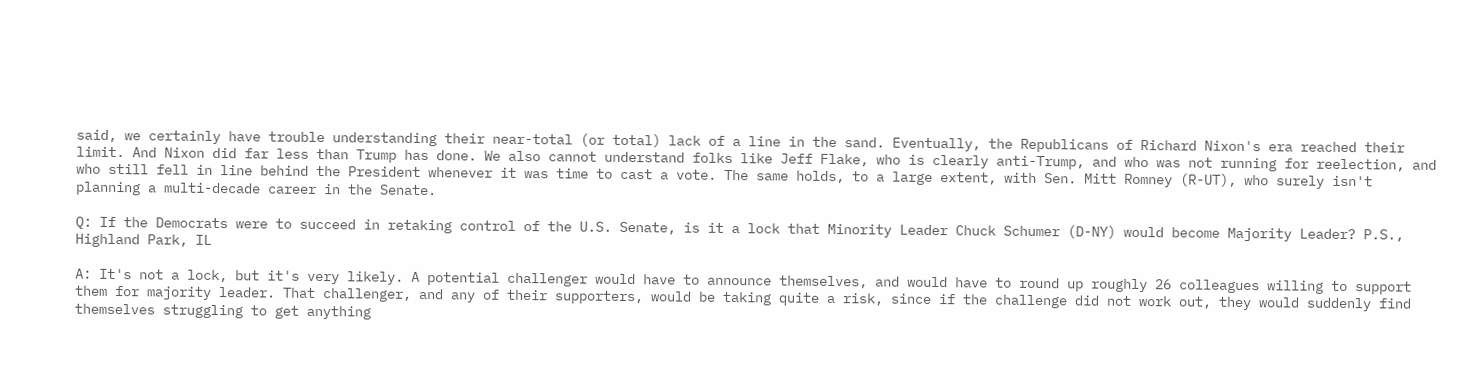said, we certainly have trouble understanding their near-total (or total) lack of a line in the sand. Eventually, the Republicans of Richard Nixon's era reached their limit. And Nixon did far less than Trump has done. We also cannot understand folks like Jeff Flake, who is clearly anti-Trump, and who was not running for reelection, and who still fell in line behind the President whenever it was time to cast a vote. The same holds, to a large extent, with Sen. Mitt Romney (R-UT), who surely isn't planning a multi-decade career in the Senate.

Q: If the Democrats were to succeed in retaking control of the U.S. Senate, is it a lock that Minority Leader Chuck Schumer (D-NY) would become Majority Leader? P.S., Highland Park, IL

A: It's not a lock, but it's very likely. A potential challenger would have to announce themselves, and would have to round up roughly 26 colleagues willing to support them for majority leader. That challenger, and any of their supporters, would be taking quite a risk, since if the challenge did not work out, they would suddenly find themselves struggling to get anything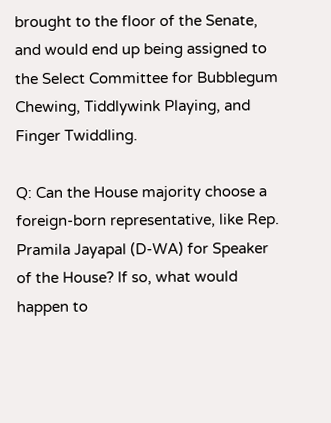brought to the floor of the Senate, and would end up being assigned to the Select Committee for Bubblegum Chewing, Tiddlywink Playing, and Finger Twiddling.

Q: Can the House majority choose a foreign-born representative, like Rep. Pramila Jayapal (D-WA) for Speaker of the House? If so, what would happen to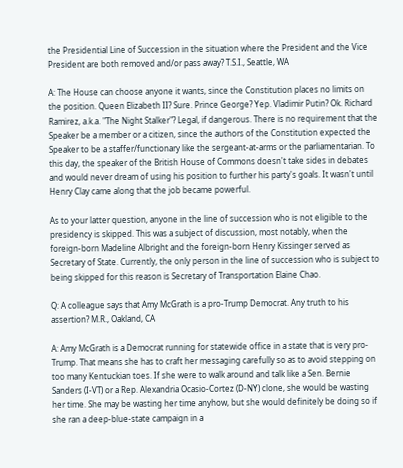the Presidential Line of Succession in the situation where the President and the Vice President are both removed and/or pass away? T.S.I., Seattle, WA

A: The House can choose anyone it wants, since the Constitution places no limits on the position. Queen Elizabeth II? Sure. Prince George? Yep. Vladimir Putin? Ok. Richard Ramirez, a.k.a. "The Night Stalker"? Legal, if dangerous. There is no requirement that the Speaker be a member or a citizen, since the authors of the Constitution expected the Speaker to be a staffer/functionary like the sergeant-at-arms or the parliamentarian. To this day, the speaker of the British House of Commons doesn't take sides in debates and would never dream of using his position to further his party's goals. It wasn't until Henry Clay came along that the job became powerful.

As to your latter question, anyone in the line of succession who is not eligible to the presidency is skipped. This was a subject of discussion, most notably, when the foreign-born Madeline Albright and the foreign-born Henry Kissinger served as Secretary of State. Currently, the only person in the line of succession who is subject to being skipped for this reason is Secretary of Transportation Elaine Chao.

Q: A colleague says that Amy McGrath is a pro-Trump Democrat. Any truth to his assertion? M.R., Oakland, CA

A: Amy McGrath is a Democrat running for statewide office in a state that is very pro-Trump. That means she has to craft her messaging carefully so as to avoid stepping on too many Kentuckian toes. If she were to walk around and talk like a Sen. Bernie Sanders (I-VT) or a Rep. Alexandria Ocasio-Cortez (D-NY) clone, she would be wasting her time. She may be wasting her time anyhow, but she would definitely be doing so if she ran a deep-blue-state campaign in a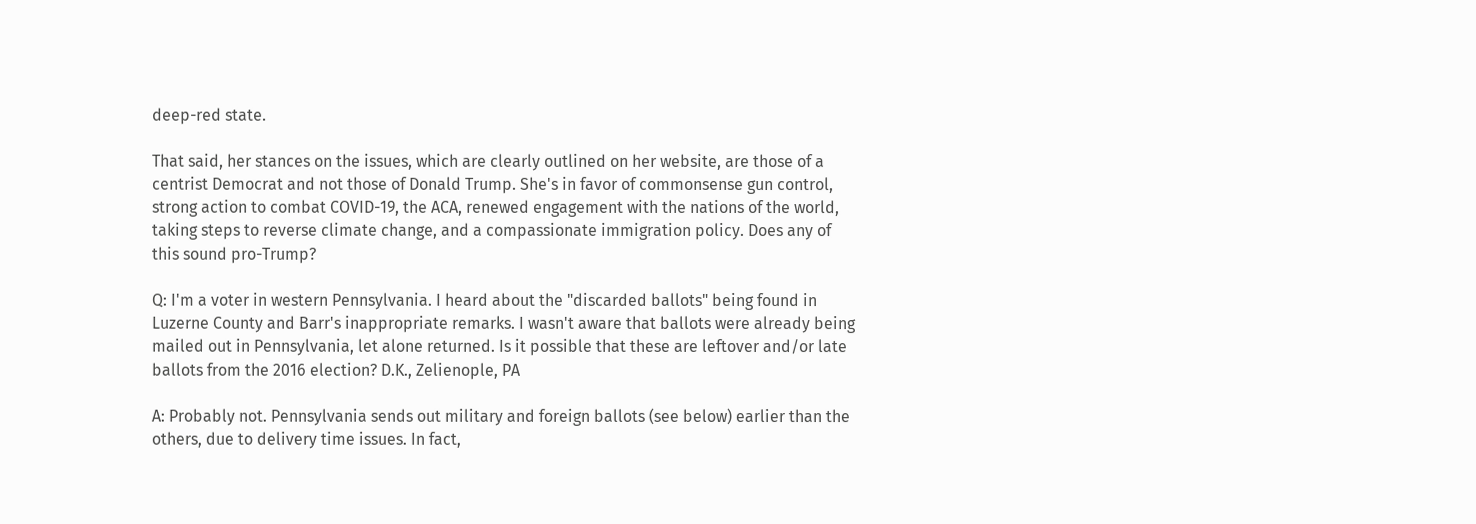deep-red state.

That said, her stances on the issues, which are clearly outlined on her website, are those of a centrist Democrat and not those of Donald Trump. She's in favor of commonsense gun control, strong action to combat COVID-19, the ACA, renewed engagement with the nations of the world, taking steps to reverse climate change, and a compassionate immigration policy. Does any of this sound pro-Trump?

Q: I'm a voter in western Pennsylvania. I heard about the "discarded ballots" being found in Luzerne County and Barr's inappropriate remarks. I wasn't aware that ballots were already being mailed out in Pennsylvania, let alone returned. Is it possible that these are leftover and/or late ballots from the 2016 election? D.K., Zelienople, PA

A: Probably not. Pennsylvania sends out military and foreign ballots (see below) earlier than the others, due to delivery time issues. In fact,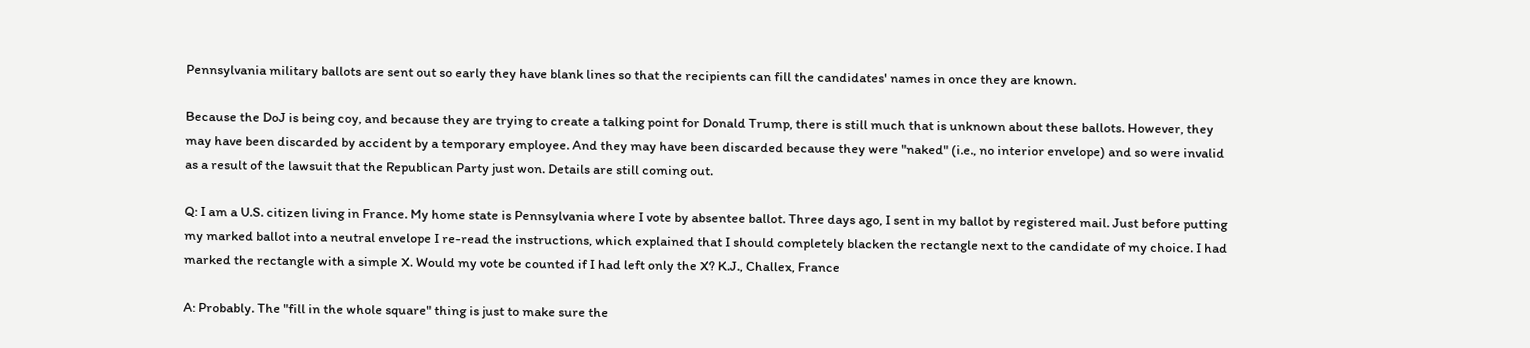Pennsylvania military ballots are sent out so early they have blank lines so that the recipients can fill the candidates' names in once they are known.

Because the DoJ is being coy, and because they are trying to create a talking point for Donald Trump, there is still much that is unknown about these ballots. However, they may have been discarded by accident by a temporary employee. And they may have been discarded because they were "naked" (i.e., no interior envelope) and so were invalid as a result of the lawsuit that the Republican Party just won. Details are still coming out.

Q: I am a U.S. citizen living in France. My home state is Pennsylvania where I vote by absentee ballot. Three days ago, I sent in my ballot by registered mail. Just before putting my marked ballot into a neutral envelope I re-read the instructions, which explained that I should completely blacken the rectangle next to the candidate of my choice. I had marked the rectangle with a simple X. Would my vote be counted if I had left only the X? K.J., Challex, France

A: Probably. The "fill in the whole square" thing is just to make sure the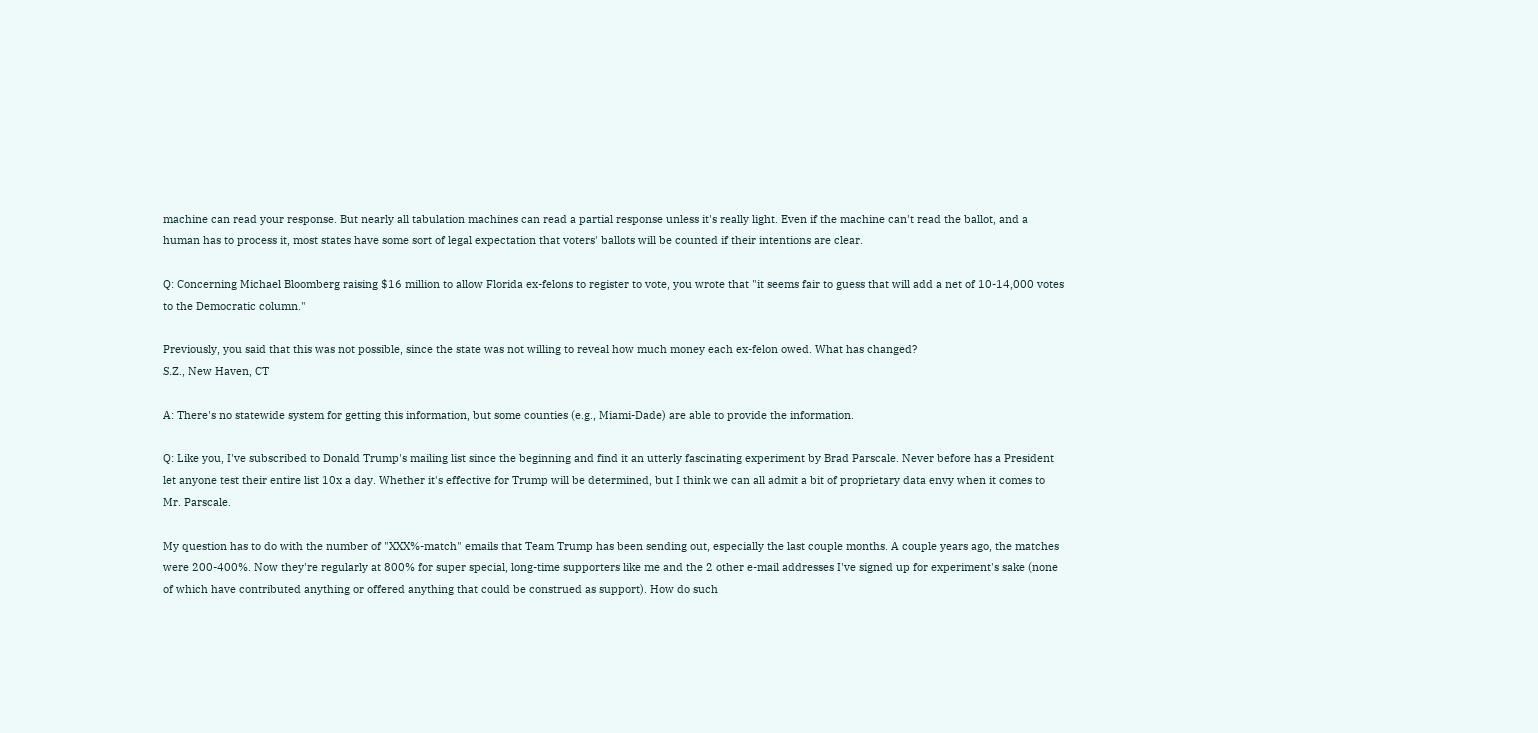machine can read your response. But nearly all tabulation machines can read a partial response unless it's really light. Even if the machine can't read the ballot, and a human has to process it, most states have some sort of legal expectation that voters' ballots will be counted if their intentions are clear.

Q: Concerning Michael Bloomberg raising $16 million to allow Florida ex-felons to register to vote, you wrote that "it seems fair to guess that will add a net of 10-14,000 votes to the Democratic column."

Previously, you said that this was not possible, since the state was not willing to reveal how much money each ex-felon owed. What has changed?
S.Z., New Haven, CT

A: There's no statewide system for getting this information, but some counties (e.g., Miami-Dade) are able to provide the information.

Q: Like you, I've subscribed to Donald Trump's mailing list since the beginning and find it an utterly fascinating experiment by Brad Parscale. Never before has a President let anyone test their entire list 10x a day. Whether it's effective for Trump will be determined, but I think we can all admit a bit of proprietary data envy when it comes to Mr. Parscale.

My question has to do with the number of "XXX%-match" emails that Team Trump has been sending out, especially the last couple months. A couple years ago, the matches were 200-400%. Now they're regularly at 800% for super special, long-time supporters like me and the 2 other e-mail addresses I've signed up for experiment's sake (none of which have contributed anything or offered anything that could be construed as support). How do such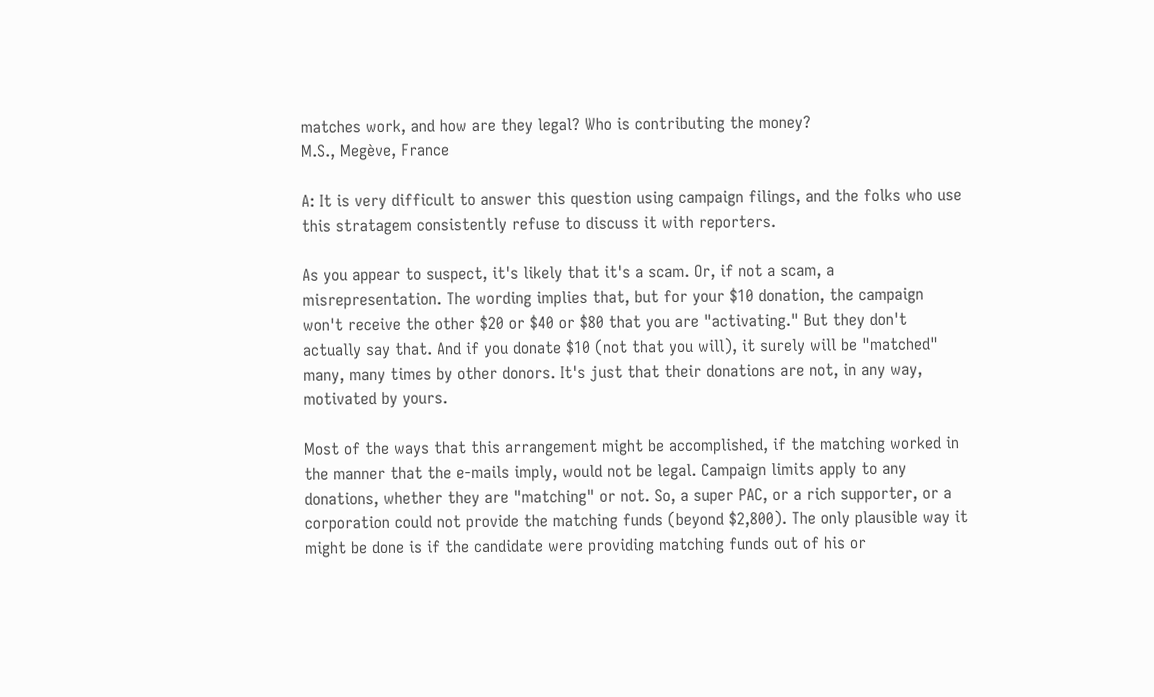matches work, and how are they legal? Who is contributing the money?
M.S., Megève, France

A: It is very difficult to answer this question using campaign filings, and the folks who use this stratagem consistently refuse to discuss it with reporters.

As you appear to suspect, it's likely that it's a scam. Or, if not a scam, a misrepresentation. The wording implies that, but for your $10 donation, the campaign won't receive the other $20 or $40 or $80 that you are "activating." But they don't actually say that. And if you donate $10 (not that you will), it surely will be "matched" many, many times by other donors. It's just that their donations are not, in any way, motivated by yours.

Most of the ways that this arrangement might be accomplished, if the matching worked in the manner that the e-mails imply, would not be legal. Campaign limits apply to any donations, whether they are "matching" or not. So, a super PAC, or a rich supporter, or a corporation could not provide the matching funds (beyond $2,800). The only plausible way it might be done is if the candidate were providing matching funds out of his or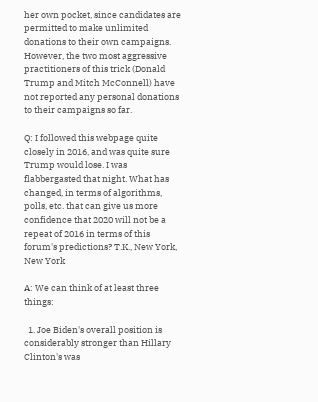her own pocket, since candidates are permitted to make unlimited donations to their own campaigns. However, the two most aggressive practitioners of this trick (Donald Trump and Mitch McConnell) have not reported any personal donations to their campaigns so far.

Q: I followed this webpage quite closely in 2016, and was quite sure Trump would lose. I was flabbergasted that night. What has changed, in terms of algorithms, polls, etc. that can give us more confidence that 2020 will not be a repeat of 2016 in terms of this forum's predictions? T.K., New York, New York

A: We can think of at least three things:

  1. Joe Biden's overall position is considerably stronger than Hillary Clinton's was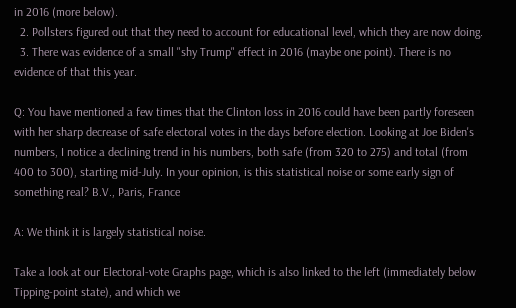in 2016 (more below).
  2. Pollsters figured out that they need to account for educational level, which they are now doing.
  3. There was evidence of a small "shy Trump" effect in 2016 (maybe one point). There is no evidence of that this year.

Q: You have mentioned a few times that the Clinton loss in 2016 could have been partly foreseen with her sharp decrease of safe electoral votes in the days before election. Looking at Joe Biden's numbers, I notice a declining trend in his numbers, both safe (from 320 to 275) and total (from 400 to 300), starting mid-July. In your opinion, is this statistical noise or some early sign of something real? B.V., Paris, France

A: We think it is largely statistical noise.

Take a look at our Electoral-vote Graphs page, which is also linked to the left (immediately below Tipping-point state), and which we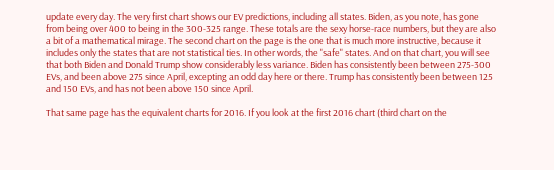update every day. The very first chart shows our EV predictions, including all states. Biden, as you note, has gone from being over 400 to being in the 300-325 range. These totals are the sexy horse-race numbers, but they are also a bit of a mathematical mirage. The second chart on the page is the one that is much more instructive, because it includes only the states that are not statistical ties. In other words, the "safe" states. And on that chart, you will see that both Biden and Donald Trump show considerably less variance. Biden has consistently been between 275-300 EVs, and been above 275 since April, excepting an odd day here or there. Trump has consistently been between 125 and 150 EVs, and has not been above 150 since April.

That same page has the equivalent charts for 2016. If you look at the first 2016 chart (third chart on the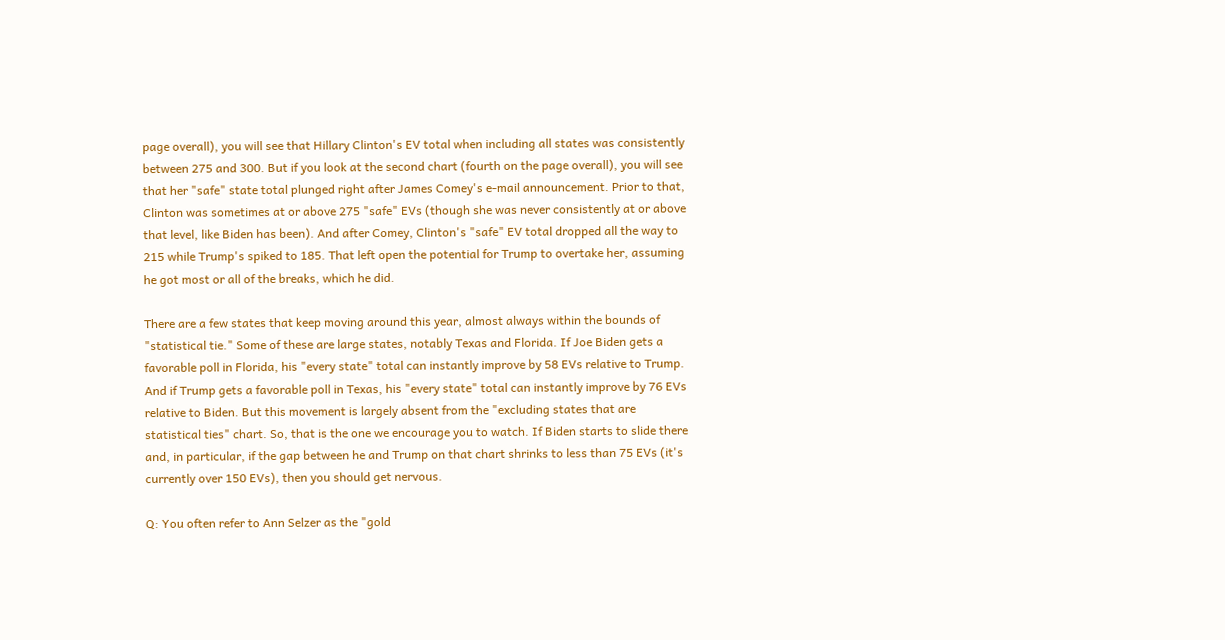page overall), you will see that Hillary Clinton's EV total when including all states was consistently between 275 and 300. But if you look at the second chart (fourth on the page overall), you will see that her "safe" state total plunged right after James Comey's e-mail announcement. Prior to that, Clinton was sometimes at or above 275 "safe" EVs (though she was never consistently at or above that level, like Biden has been). And after Comey, Clinton's "safe" EV total dropped all the way to 215 while Trump's spiked to 185. That left open the potential for Trump to overtake her, assuming he got most or all of the breaks, which he did.

There are a few states that keep moving around this year, almost always within the bounds of "statistical tie." Some of these are large states, notably Texas and Florida. If Joe Biden gets a favorable poll in Florida, his "every state" total can instantly improve by 58 EVs relative to Trump. And if Trump gets a favorable poll in Texas, his "every state" total can instantly improve by 76 EVs relative to Biden. But this movement is largely absent from the "excluding states that are statistical ties" chart. So, that is the one we encourage you to watch. If Biden starts to slide there and, in particular, if the gap between he and Trump on that chart shrinks to less than 75 EVs (it's currently over 150 EVs), then you should get nervous.

Q: You often refer to Ann Selzer as the "gold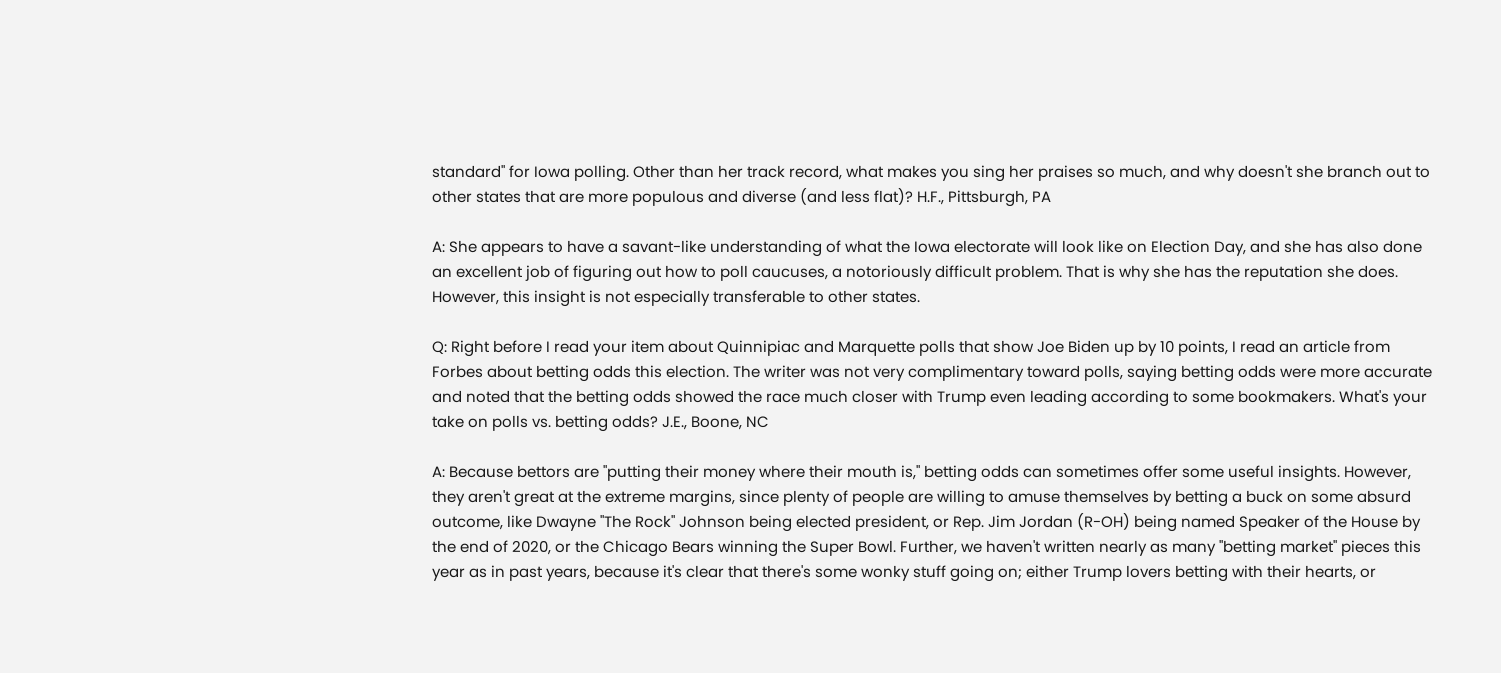standard" for Iowa polling. Other than her track record, what makes you sing her praises so much, and why doesn't she branch out to other states that are more populous and diverse (and less flat)? H.F., Pittsburgh, PA

A: She appears to have a savant-like understanding of what the Iowa electorate will look like on Election Day, and she has also done an excellent job of figuring out how to poll caucuses, a notoriously difficult problem. That is why she has the reputation she does. However, this insight is not especially transferable to other states.

Q: Right before I read your item about Quinnipiac and Marquette polls that show Joe Biden up by 10 points, I read an article from Forbes about betting odds this election. The writer was not very complimentary toward polls, saying betting odds were more accurate and noted that the betting odds showed the race much closer with Trump even leading according to some bookmakers. What's your take on polls vs. betting odds? J.E., Boone, NC

A: Because bettors are "putting their money where their mouth is," betting odds can sometimes offer some useful insights. However, they aren't great at the extreme margins, since plenty of people are willing to amuse themselves by betting a buck on some absurd outcome, like Dwayne "The Rock" Johnson being elected president, or Rep. Jim Jordan (R-OH) being named Speaker of the House by the end of 2020, or the Chicago Bears winning the Super Bowl. Further, we haven't written nearly as many "betting market" pieces this year as in past years, because it's clear that there's some wonky stuff going on; either Trump lovers betting with their hearts, or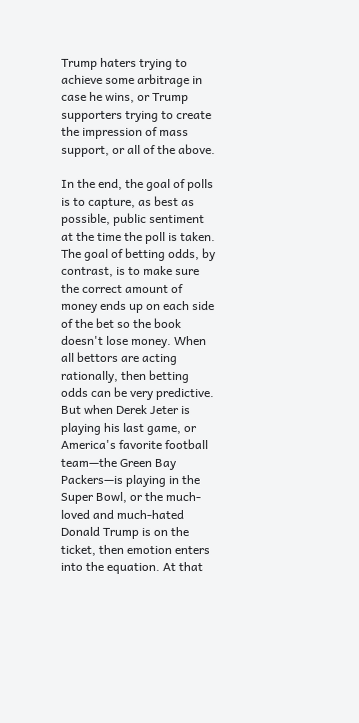Trump haters trying to achieve some arbitrage in case he wins, or Trump supporters trying to create the impression of mass support, or all of the above.

In the end, the goal of polls is to capture, as best as possible, public sentiment at the time the poll is taken. The goal of betting odds, by contrast, is to make sure the correct amount of money ends up on each side of the bet so the book doesn't lose money. When all bettors are acting rationally, then betting odds can be very predictive. But when Derek Jeter is playing his last game, or America's favorite football team—the Green Bay Packers—is playing in the Super Bowl, or the much-loved and much-hated Donald Trump is on the ticket, then emotion enters into the equation. At that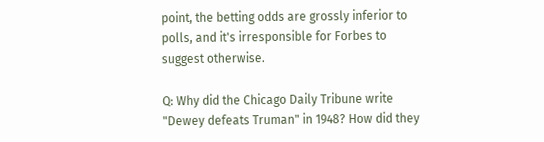point, the betting odds are grossly inferior to polls, and it's irresponsible for Forbes to suggest otherwise.

Q: Why did the Chicago Daily Tribune write "Dewey defeats Truman" in 1948? How did they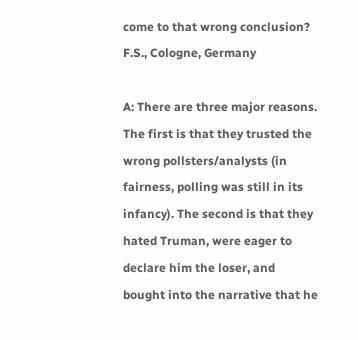come to that wrong conclusion? F.S., Cologne, Germany

A: There are three major reasons. The first is that they trusted the wrong pollsters/analysts (in fairness, polling was still in its infancy). The second is that they hated Truman, were eager to declare him the loser, and bought into the narrative that he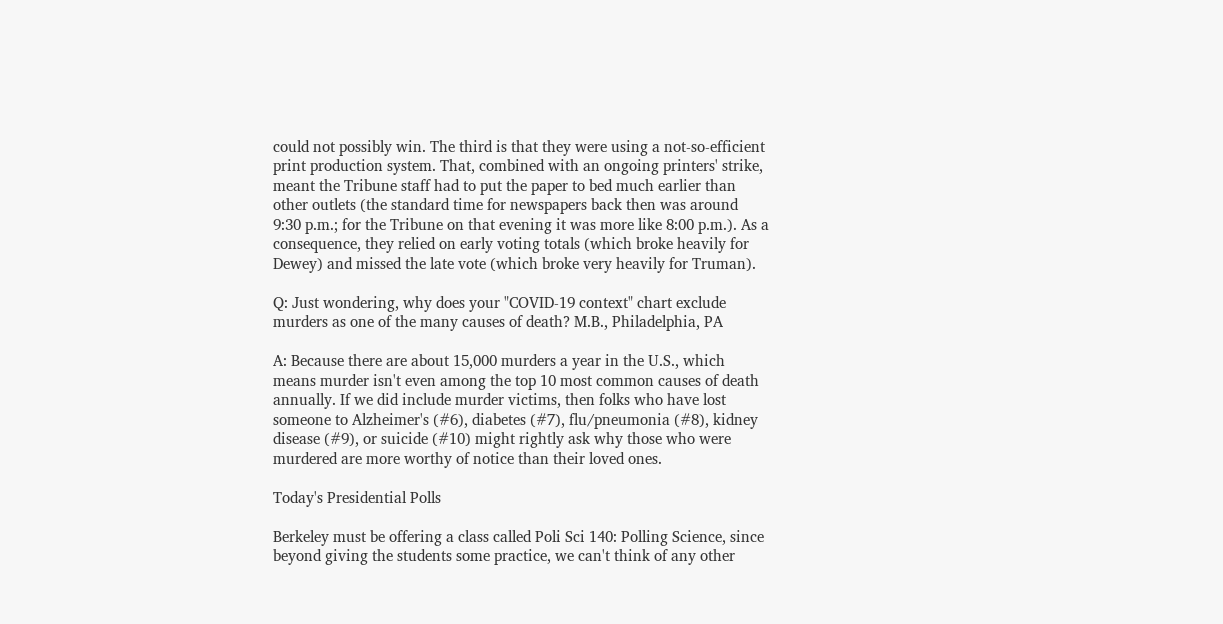could not possibly win. The third is that they were using a not-so-efficient print production system. That, combined with an ongoing printers' strike, meant the Tribune staff had to put the paper to bed much earlier than other outlets (the standard time for newspapers back then was around 9:30 p.m.; for the Tribune on that evening it was more like 8:00 p.m.). As a consequence, they relied on early voting totals (which broke heavily for Dewey) and missed the late vote (which broke very heavily for Truman).

Q: Just wondering, why does your "COVID-19 context" chart exclude murders as one of the many causes of death? M.B., Philadelphia, PA

A: Because there are about 15,000 murders a year in the U.S., which means murder isn't even among the top 10 most common causes of death annually. If we did include murder victims, then folks who have lost someone to Alzheimer's (#6), diabetes (#7), flu/pneumonia (#8), kidney disease (#9), or suicide (#10) might rightly ask why those who were murdered are more worthy of notice than their loved ones.

Today's Presidential Polls

Berkeley must be offering a class called Poli Sci 140: Polling Science, since beyond giving the students some practice, we can't think of any other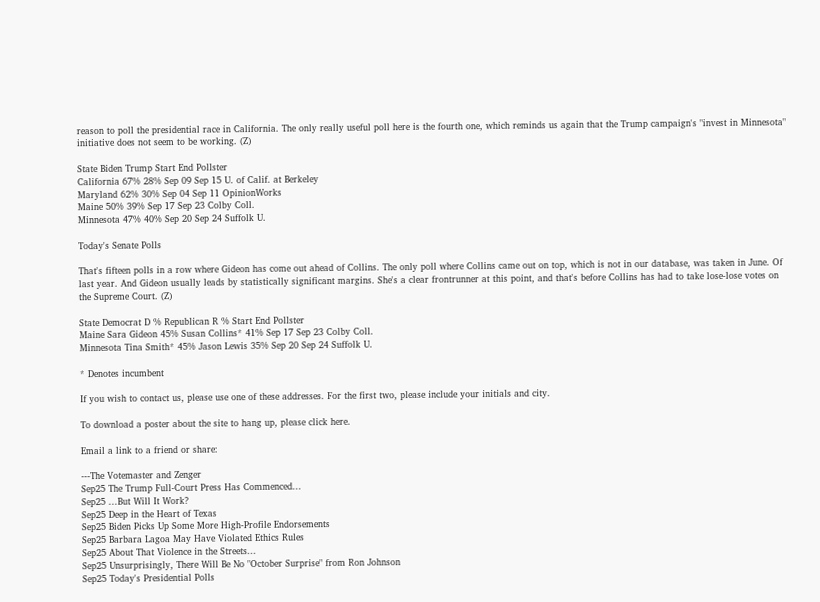reason to poll the presidential race in California. The only really useful poll here is the fourth one, which reminds us again that the Trump campaign's "invest in Minnesota" initiative does not seem to be working. (Z)

State Biden Trump Start End Pollster
California 67% 28% Sep 09 Sep 15 U. of Calif. at Berkeley
Maryland 62% 30% Sep 04 Sep 11 OpinionWorks
Maine 50% 39% Sep 17 Sep 23 Colby Coll.
Minnesota 47% 40% Sep 20 Sep 24 Suffolk U.

Today's Senate Polls

That's fifteen polls in a row where Gideon has come out ahead of Collins. The only poll where Collins came out on top, which is not in our database, was taken in June. Of last year. And Gideon usually leads by statistically significant margins. She's a clear frontrunner at this point, and that's before Collins has had to take lose-lose votes on the Supreme Court. (Z)

State Democrat D % Republican R % Start End Pollster
Maine Sara Gideon 45% Susan Collins* 41% Sep 17 Sep 23 Colby Coll.
Minnesota Tina Smith* 45% Jason Lewis 35% Sep 20 Sep 24 Suffolk U.

* Denotes incumbent

If you wish to contact us, please use one of these addresses. For the first two, please include your initials and city.

To download a poster about the site to hang up, please click here.

Email a link to a friend or share:

---The Votemaster and Zenger
Sep25 The Trump Full-Court Press Has Commenced...
Sep25 ...But Will It Work?
Sep25 Deep in the Heart of Texas
Sep25 Biden Picks Up Some More High-Profile Endorsements
Sep25 Barbara Lagoa May Have Violated Ethics Rules
Sep25 About That Violence in the Streets...
Sep25 Unsurprisingly, There Will Be No "October Surprise" from Ron Johnson
Sep25 Today's Presidential Polls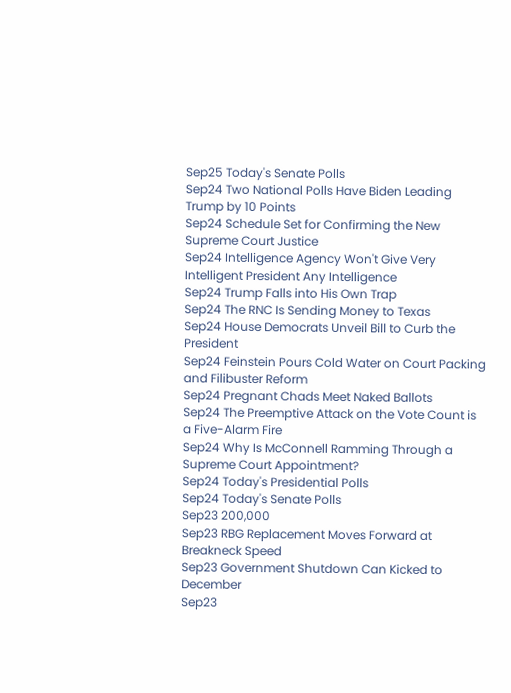Sep25 Today's Senate Polls
Sep24 Two National Polls Have Biden Leading Trump by 10 Points
Sep24 Schedule Set for Confirming the New Supreme Court Justice
Sep24 Intelligence Agency Won't Give Very Intelligent President Any Intelligence
Sep24 Trump Falls into His Own Trap
Sep24 The RNC Is Sending Money to Texas
Sep24 House Democrats Unveil Bill to Curb the President
Sep24 Feinstein Pours Cold Water on Court Packing and Filibuster Reform
Sep24 Pregnant Chads Meet Naked Ballots
Sep24 The Preemptive Attack on the Vote Count is a Five-Alarm Fire
Sep24 Why Is McConnell Ramming Through a Supreme Court Appointment?
Sep24 Today's Presidential Polls
Sep24 Today's Senate Polls
Sep23 200,000
Sep23 RBG Replacement Moves Forward at Breakneck Speed
Sep23 Government Shutdown Can Kicked to December
Sep23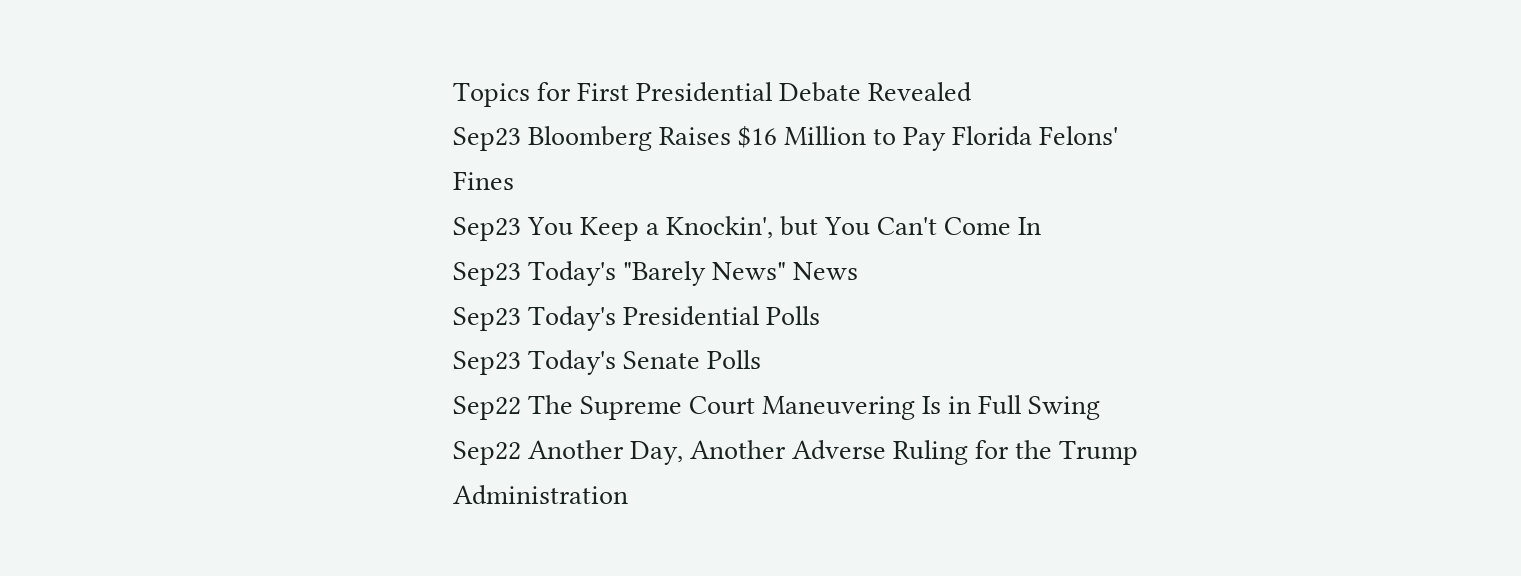Topics for First Presidential Debate Revealed
Sep23 Bloomberg Raises $16 Million to Pay Florida Felons' Fines
Sep23 You Keep a Knockin', but You Can't Come In
Sep23 Today's "Barely News" News
Sep23 Today's Presidential Polls
Sep23 Today's Senate Polls
Sep22 The Supreme Court Maneuvering Is in Full Swing
Sep22 Another Day, Another Adverse Ruling for the Trump Administration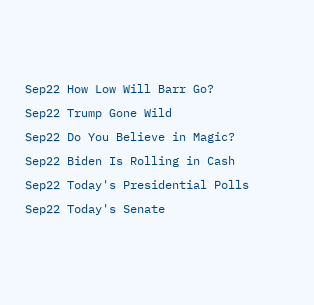Sep22 How Low Will Barr Go?
Sep22 Trump Gone Wild
Sep22 Do You Believe in Magic?
Sep22 Biden Is Rolling in Cash
Sep22 Today's Presidential Polls
Sep22 Today's Senate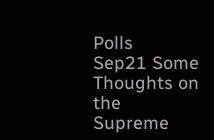Polls
Sep21 Some Thoughts on the Supreme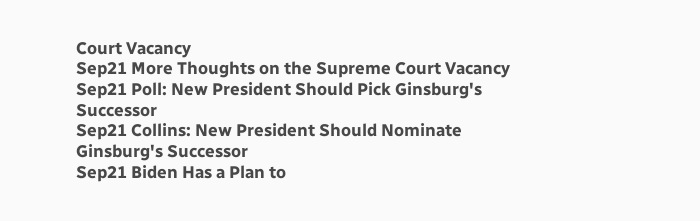Court Vacancy
Sep21 More Thoughts on the Supreme Court Vacancy
Sep21 Poll: New President Should Pick Ginsburg's Successor
Sep21 Collins: New President Should Nominate Ginsburg's Successor
Sep21 Biden Has a Plan to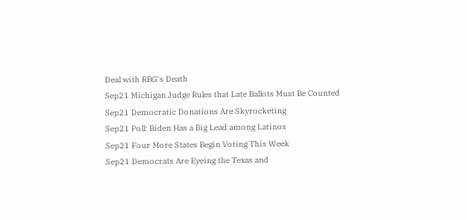Deal with RBG's Death
Sep21 Michigan Judge Rules that Late Ballots Must Be Counted
Sep21 Democratic Donations Are Skyrocketing
Sep21 Poll: Biden Has a Big Lead among Latinos
Sep21 Four More States Begin Voting This Week
Sep21 Democrats Are Eyeing the Texas and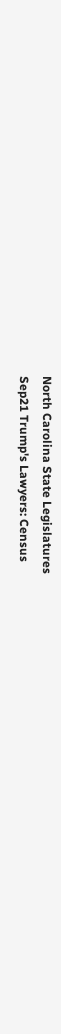North Carolina State Legislatures
Sep21 Trump's Lawyers: Census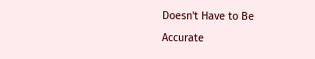Doesn't Have to Be Accurate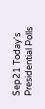Sep21 Today's Presidential Polls